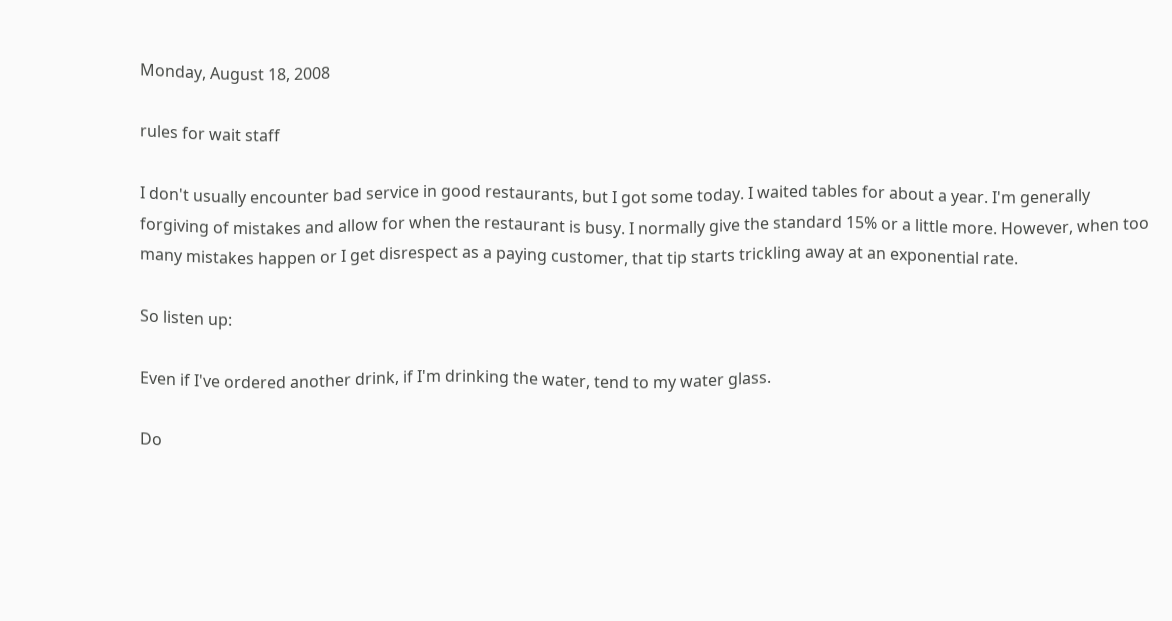Monday, August 18, 2008

rules for wait staff

I don't usually encounter bad service in good restaurants, but I got some today. I waited tables for about a year. I'm generally forgiving of mistakes and allow for when the restaurant is busy. I normally give the standard 15% or a little more. However, when too many mistakes happen or I get disrespect as a paying customer, that tip starts trickling away at an exponential rate.

So listen up:

Even if I've ordered another drink, if I'm drinking the water, tend to my water glass.

Do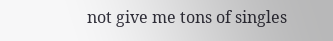not give me tons of singles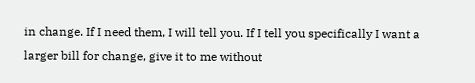in change. If I need them, I will tell you. If I tell you specifically I want a larger bill for change, give it to me without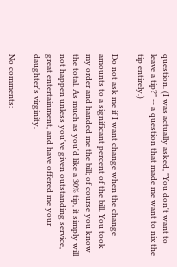question. (I was actually asked, "You don't want to leave a tip?" -- a question that made me want to nix the tip entirely.)

Do not ask me if I want change when the change amounts to a significant percent of the bill. You took my order and handed me the bill; of course you know the total. As much as you'd like a 30% tip, it simply will not happen unless you've given outstanding service, great entertainment, and have offered me your daughter's virginity.

No comments: